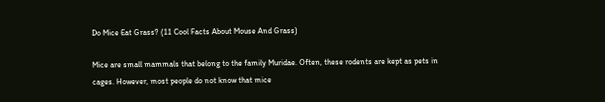Do Mice Eat Grass? (11 Cool Facts About Mouse And Grass)

Mice are small mammals that belong to the family Muridae. Often, these rodents are kept as pets in cages. However, most people do not know that mice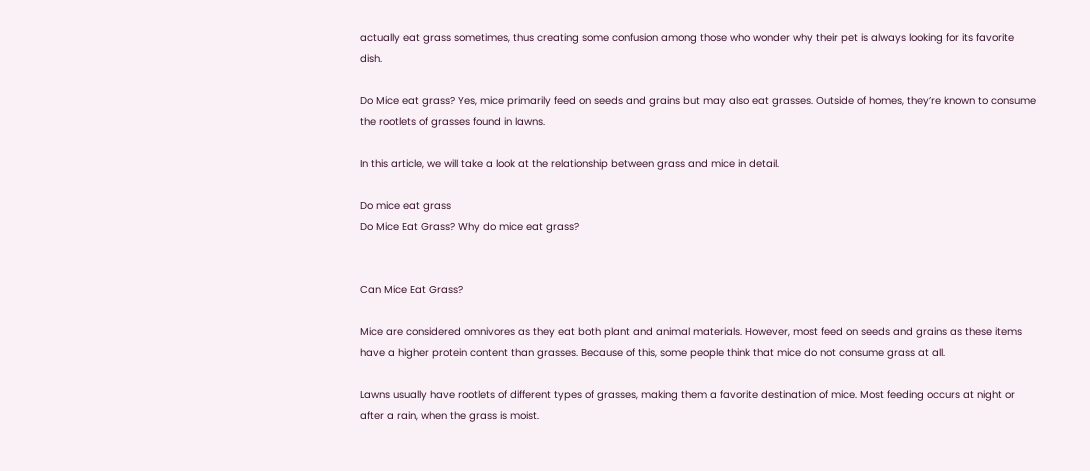actually eat grass sometimes, thus creating some confusion among those who wonder why their pet is always looking for its favorite dish.

Do Mice eat grass? Yes, mice primarily feed on seeds and grains but may also eat grasses. Outside of homes, they’re known to consume the rootlets of grasses found in lawns.

In this article, we will take a look at the relationship between grass and mice in detail.

Do mice eat grass
Do Mice Eat Grass? Why do mice eat grass?


Can Mice Eat Grass?

Mice are considered omnivores as they eat both plant and animal materials. However, most feed on seeds and grains as these items have a higher protein content than grasses. Because of this, some people think that mice do not consume grass at all.

Lawns usually have rootlets of different types of grasses, making them a favorite destination of mice. Most feeding occurs at night or after a rain, when the grass is moist.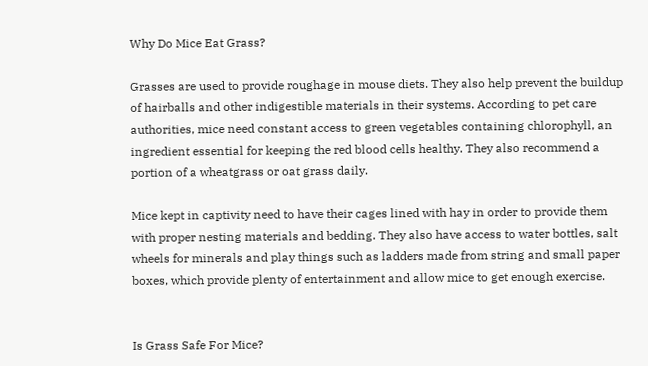Why Do Mice Eat Grass?

Grasses are used to provide roughage in mouse diets. They also help prevent the buildup of hairballs and other indigestible materials in their systems. According to pet care authorities, mice need constant access to green vegetables containing chlorophyll, an ingredient essential for keeping the red blood cells healthy. They also recommend a portion of a wheatgrass or oat grass daily.

Mice kept in captivity need to have their cages lined with hay in order to provide them with proper nesting materials and bedding. They also have access to water bottles, salt wheels for minerals and play things such as ladders made from string and small paper boxes, which provide plenty of entertainment and allow mice to get enough exercise.


Is Grass Safe For Mice?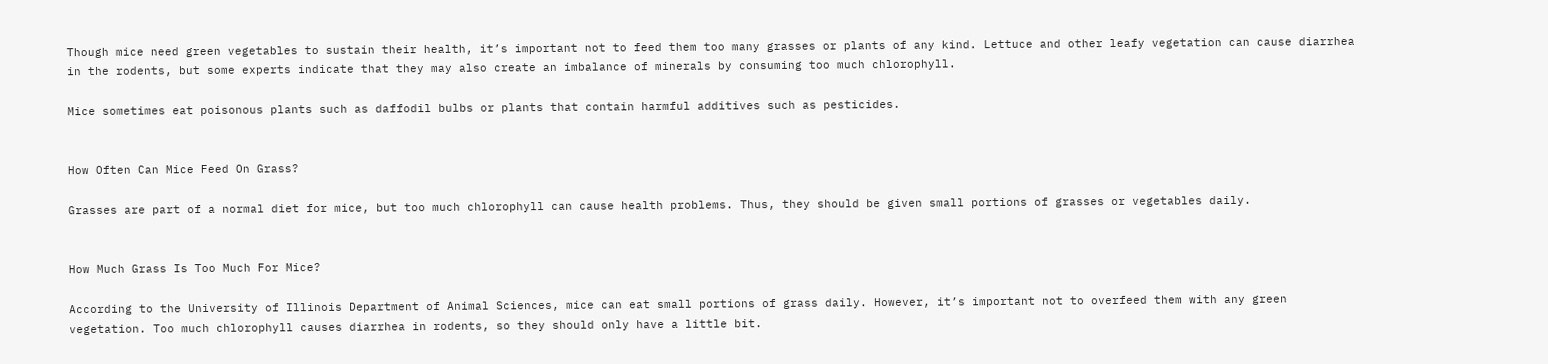Though mice need green vegetables to sustain their health, it’s important not to feed them too many grasses or plants of any kind. Lettuce and other leafy vegetation can cause diarrhea in the rodents, but some experts indicate that they may also create an imbalance of minerals by consuming too much chlorophyll.

Mice sometimes eat poisonous plants such as daffodil bulbs or plants that contain harmful additives such as pesticides.


How Often Can Mice Feed On Grass?

Grasses are part of a normal diet for mice, but too much chlorophyll can cause health problems. Thus, they should be given small portions of grasses or vegetables daily.


How Much Grass Is Too Much For Mice?

According to the University of Illinois Department of Animal Sciences, mice can eat small portions of grass daily. However, it’s important not to overfeed them with any green vegetation. Too much chlorophyll causes diarrhea in rodents, so they should only have a little bit.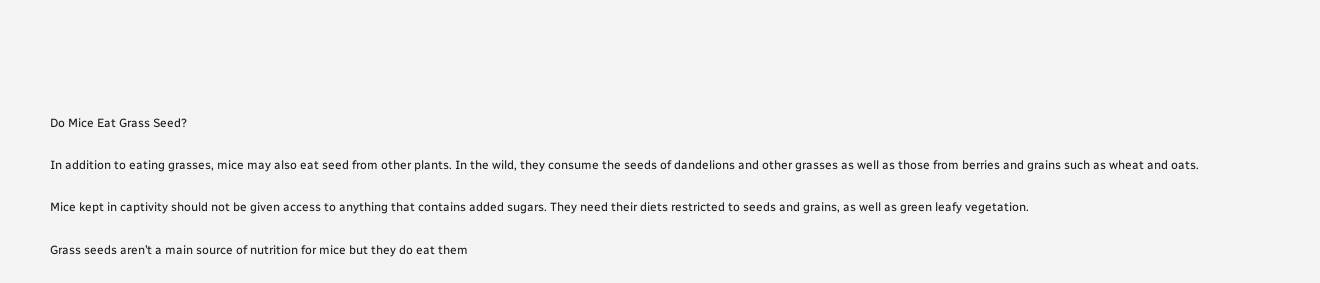Do Mice Eat Grass Seed?

In addition to eating grasses, mice may also eat seed from other plants. In the wild, they consume the seeds of dandelions and other grasses as well as those from berries and grains such as wheat and oats.

Mice kept in captivity should not be given access to anything that contains added sugars. They need their diets restricted to seeds and grains, as well as green leafy vegetation.

Grass seeds aren’t a main source of nutrition for mice but they do eat them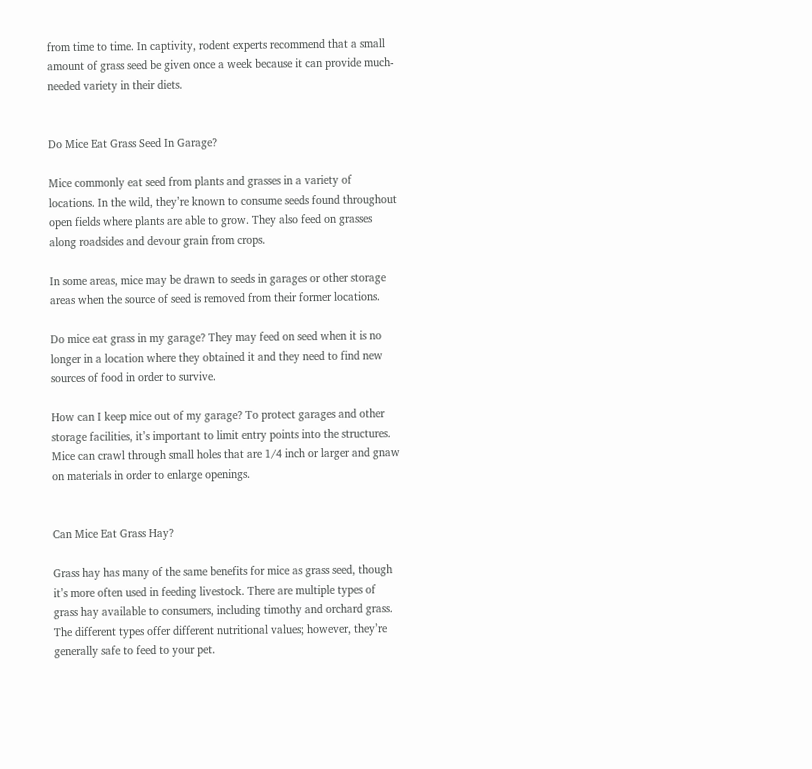from time to time. In captivity, rodent experts recommend that a small amount of grass seed be given once a week because it can provide much-needed variety in their diets.


Do Mice Eat Grass Seed In Garage?

Mice commonly eat seed from plants and grasses in a variety of locations. In the wild, they’re known to consume seeds found throughout open fields where plants are able to grow. They also feed on grasses along roadsides and devour grain from crops.

In some areas, mice may be drawn to seeds in garages or other storage areas when the source of seed is removed from their former locations.

Do mice eat grass in my garage? They may feed on seed when it is no longer in a location where they obtained it and they need to find new sources of food in order to survive.

How can I keep mice out of my garage? To protect garages and other storage facilities, it’s important to limit entry points into the structures. Mice can crawl through small holes that are 1/4 inch or larger and gnaw on materials in order to enlarge openings.


Can Mice Eat Grass Hay?

Grass hay has many of the same benefits for mice as grass seed, though it’s more often used in feeding livestock. There are multiple types of grass hay available to consumers, including timothy and orchard grass. The different types offer different nutritional values; however, they’re generally safe to feed to your pet.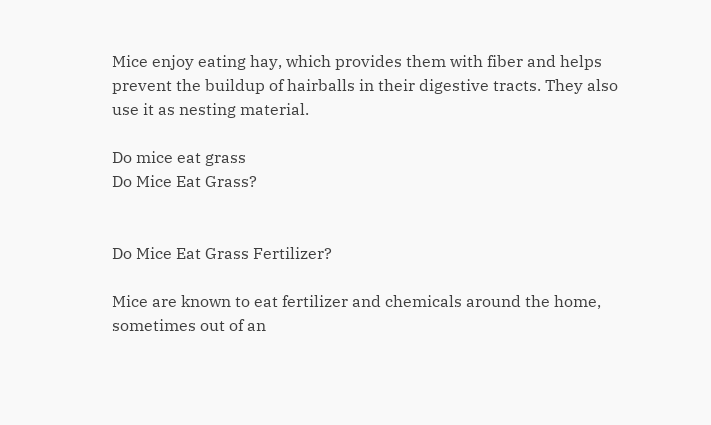Mice enjoy eating hay, which provides them with fiber and helps prevent the buildup of hairballs in their digestive tracts. They also use it as nesting material.

Do mice eat grass
Do Mice Eat Grass?


Do Mice Eat Grass Fertilizer?

Mice are known to eat fertilizer and chemicals around the home, sometimes out of an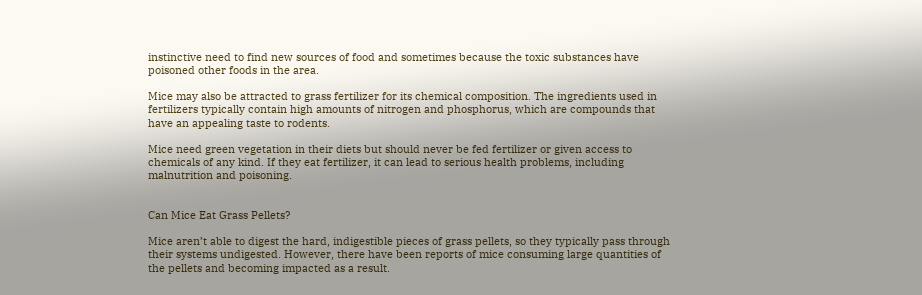instinctive need to find new sources of food and sometimes because the toxic substances have poisoned other foods in the area.

Mice may also be attracted to grass fertilizer for its chemical composition. The ingredients used in fertilizers typically contain high amounts of nitrogen and phosphorus, which are compounds that have an appealing taste to rodents.

Mice need green vegetation in their diets but should never be fed fertilizer or given access to chemicals of any kind. If they eat fertilizer, it can lead to serious health problems, including malnutrition and poisoning.


Can Mice Eat Grass Pellets?

Mice aren’t able to digest the hard, indigestible pieces of grass pellets, so they typically pass through their systems undigested. However, there have been reports of mice consuming large quantities of the pellets and becoming impacted as a result.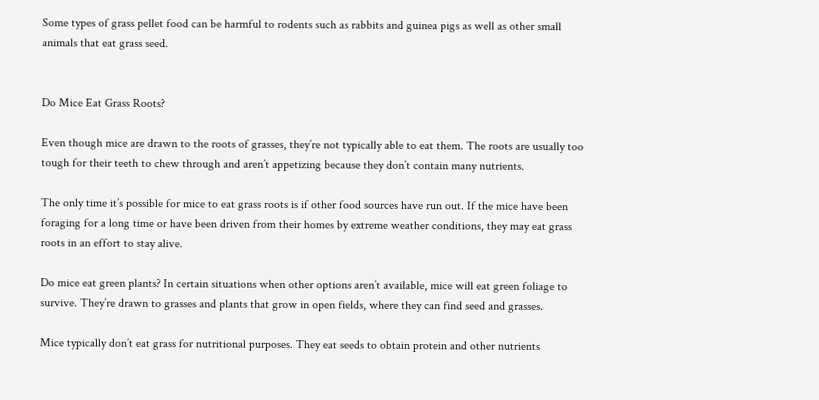Some types of grass pellet food can be harmful to rodents such as rabbits and guinea pigs as well as other small animals that eat grass seed.


Do Mice Eat Grass Roots?

Even though mice are drawn to the roots of grasses, they’re not typically able to eat them. The roots are usually too tough for their teeth to chew through and aren’t appetizing because they don’t contain many nutrients.

The only time it’s possible for mice to eat grass roots is if other food sources have run out. If the mice have been foraging for a long time or have been driven from their homes by extreme weather conditions, they may eat grass roots in an effort to stay alive.

Do mice eat green plants? In certain situations when other options aren’t available, mice will eat green foliage to survive. They’re drawn to grasses and plants that grow in open fields, where they can find seed and grasses.

Mice typically don’t eat grass for nutritional purposes. They eat seeds to obtain protein and other nutrients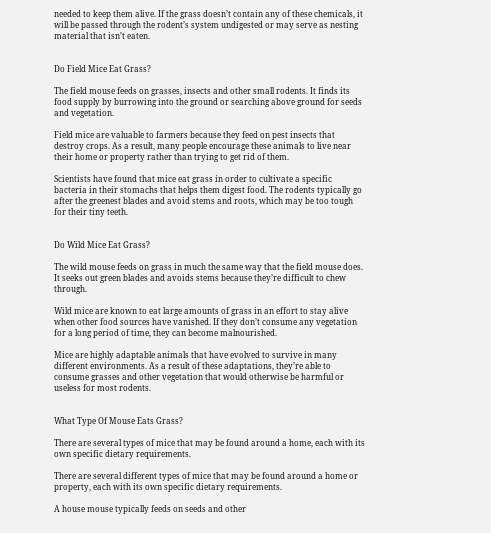needed to keep them alive. If the grass doesn’t contain any of these chemicals, it will be passed through the rodent’s system undigested or may serve as nesting material that isn’t eaten.


Do Field Mice Eat Grass?

The field mouse feeds on grasses, insects and other small rodents. It finds its food supply by burrowing into the ground or searching above ground for seeds and vegetation.

Field mice are valuable to farmers because they feed on pest insects that destroy crops. As a result, many people encourage these animals to live near their home or property rather than trying to get rid of them.

Scientists have found that mice eat grass in order to cultivate a specific bacteria in their stomachs that helps them digest food. The rodents typically go after the greenest blades and avoid stems and roots, which may be too tough for their tiny teeth.


Do Wild Mice Eat Grass?

The wild mouse feeds on grass in much the same way that the field mouse does. It seeks out green blades and avoids stems because they’re difficult to chew through.

Wild mice are known to eat large amounts of grass in an effort to stay alive when other food sources have vanished. If they don’t consume any vegetation for a long period of time, they can become malnourished.

Mice are highly adaptable animals that have evolved to survive in many different environments. As a result of these adaptations, they’re able to consume grasses and other vegetation that would otherwise be harmful or useless for most rodents.


What Type Of Mouse Eats Grass?

There are several types of mice that may be found around a home, each with its own specific dietary requirements.

There are several different types of mice that may be found around a home or property, each with its own specific dietary requirements.

A house mouse typically feeds on seeds and other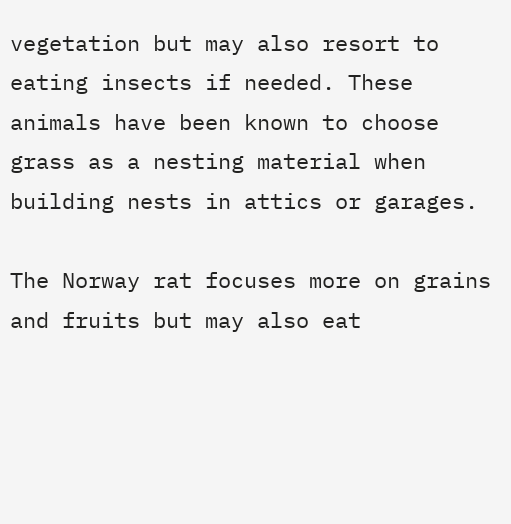vegetation but may also resort to eating insects if needed. These animals have been known to choose grass as a nesting material when building nests in attics or garages.

The Norway rat focuses more on grains and fruits but may also eat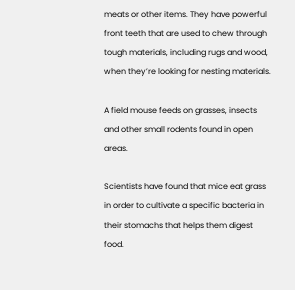meats or other items. They have powerful front teeth that are used to chew through tough materials, including rugs and wood, when they’re looking for nesting materials.

A field mouse feeds on grasses, insects and other small rodents found in open areas.

Scientists have found that mice eat grass in order to cultivate a specific bacteria in their stomachs that helps them digest food.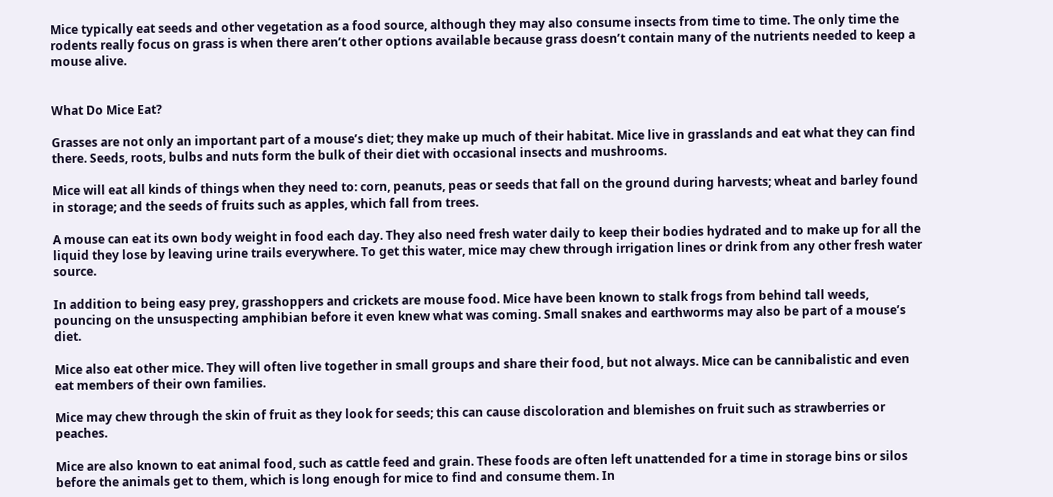Mice typically eat seeds and other vegetation as a food source, although they may also consume insects from time to time. The only time the rodents really focus on grass is when there aren’t other options available because grass doesn’t contain many of the nutrients needed to keep a mouse alive.


What Do Mice Eat?

Grasses are not only an important part of a mouse’s diet; they make up much of their habitat. Mice live in grasslands and eat what they can find there. Seeds, roots, bulbs and nuts form the bulk of their diet with occasional insects and mushrooms.

Mice will eat all kinds of things when they need to: corn, peanuts, peas or seeds that fall on the ground during harvests; wheat and barley found in storage; and the seeds of fruits such as apples, which fall from trees.

A mouse can eat its own body weight in food each day. They also need fresh water daily to keep their bodies hydrated and to make up for all the liquid they lose by leaving urine trails everywhere. To get this water, mice may chew through irrigation lines or drink from any other fresh water source.

In addition to being easy prey, grasshoppers and crickets are mouse food. Mice have been known to stalk frogs from behind tall weeds, pouncing on the unsuspecting amphibian before it even knew what was coming. Small snakes and earthworms may also be part of a mouse’s diet.

Mice also eat other mice. They will often live together in small groups and share their food, but not always. Mice can be cannibalistic and even eat members of their own families.

Mice may chew through the skin of fruit as they look for seeds; this can cause discoloration and blemishes on fruit such as strawberries or peaches.

Mice are also known to eat animal food, such as cattle feed and grain. These foods are often left unattended for a time in storage bins or silos before the animals get to them, which is long enough for mice to find and consume them. In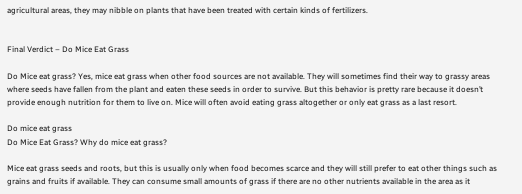agricultural areas, they may nibble on plants that have been treated with certain kinds of fertilizers.


Final Verdict – Do Mice Eat Grass

Do Mice eat grass? Yes, mice eat grass when other food sources are not available. They will sometimes find their way to grassy areas where seeds have fallen from the plant and eaten these seeds in order to survive. But this behavior is pretty rare because it doesn’t provide enough nutrition for them to live on. Mice will often avoid eating grass altogether or only eat grass as a last resort.

Do mice eat grass
Do Mice Eat Grass? Why do mice eat grass?

Mice eat grass seeds and roots, but this is usually only when food becomes scarce and they will still prefer to eat other things such as grains and fruits if available. They can consume small amounts of grass if there are no other nutrients available in the area as it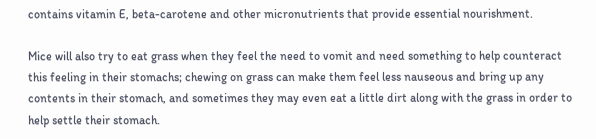contains vitamin E, beta-carotene and other micronutrients that provide essential nourishment.

Mice will also try to eat grass when they feel the need to vomit and need something to help counteract this feeling in their stomachs; chewing on grass can make them feel less nauseous and bring up any contents in their stomach, and sometimes they may even eat a little dirt along with the grass in order to help settle their stomach.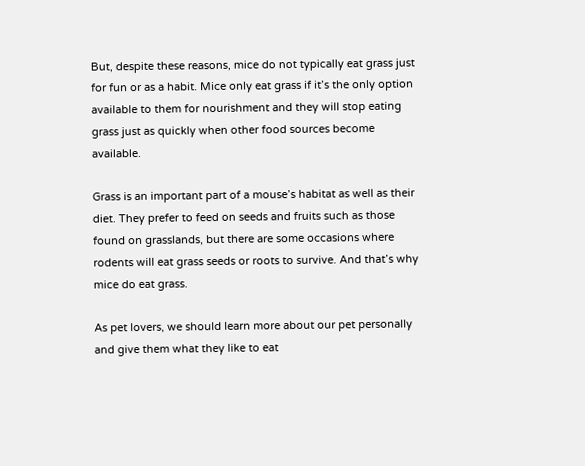But, despite these reasons, mice do not typically eat grass just for fun or as a habit. Mice only eat grass if it’s the only option available to them for nourishment and they will stop eating grass just as quickly when other food sources become available.

Grass is an important part of a mouse’s habitat as well as their diet. They prefer to feed on seeds and fruits such as those found on grasslands, but there are some occasions where rodents will eat grass seeds or roots to survive. And that’s why mice do eat grass.

As pet lovers, we should learn more about our pet personally and give them what they like to eat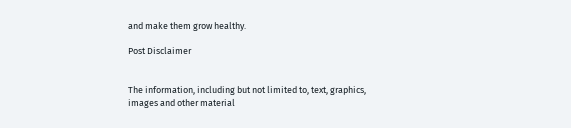and make them grow healthy.

Post Disclaimer


The information, including but not limited to, text, graphics, images and other material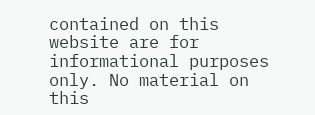contained on this website are for informational purposes only. No material on this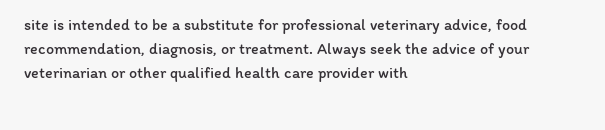site is intended to be a substitute for professional veterinary advice, food recommendation, diagnosis, or treatment. Always seek the advice of your veterinarian or other qualified health care provider with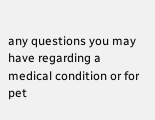any questions you may have regarding a medical condition or for pet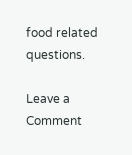food related questions.

Leave a Comment